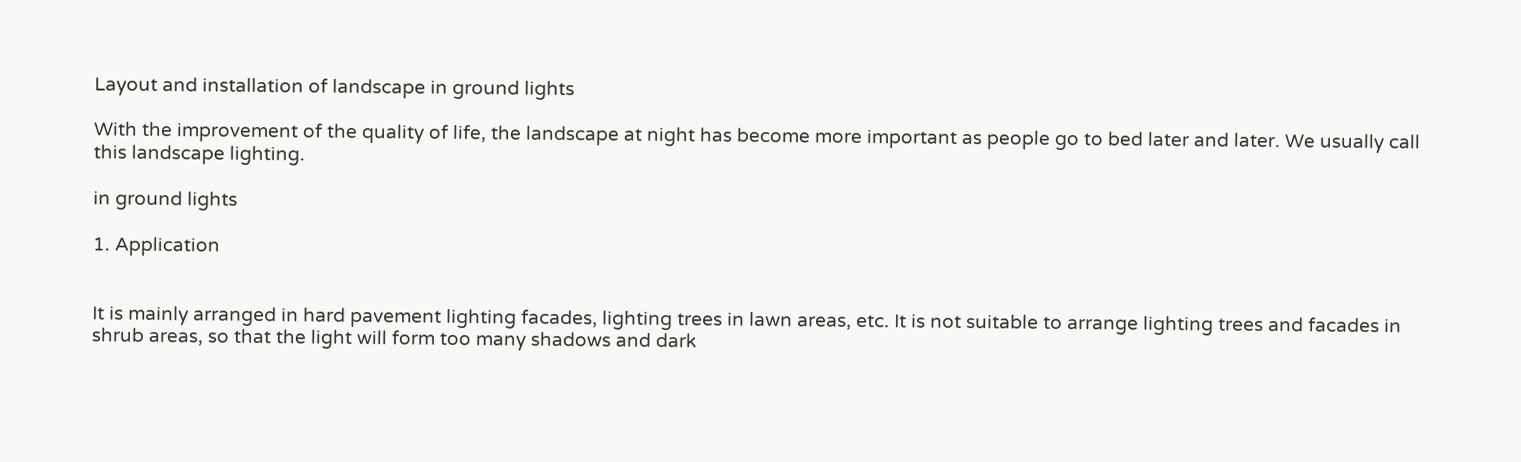Layout and installation of landscape in ground lights

With the improvement of the quality of life, the landscape at night has become more important as people go to bed later and later. We usually call this landscape lighting.

in ground lights

1. Application


It is mainly arranged in hard pavement lighting facades, lighting trees in lawn areas, etc. It is not suitable to arrange lighting trees and facades in shrub areas, so that the light will form too many shadows and dark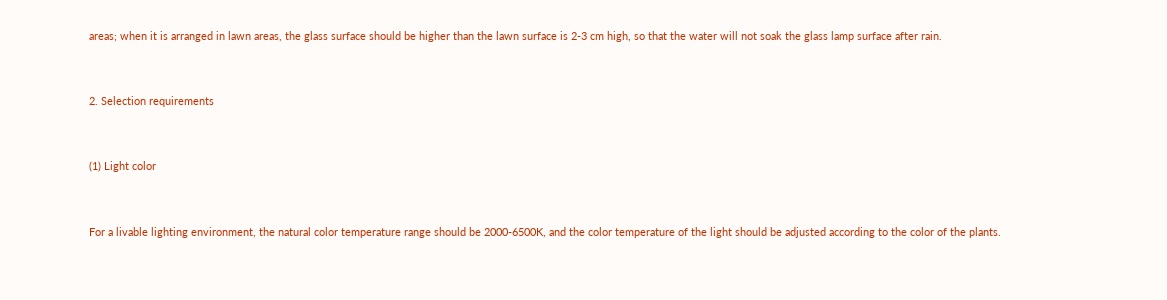areas; when it is arranged in lawn areas, the glass surface should be higher than the lawn surface is 2-3 cm high, so that the water will not soak the glass lamp surface after rain.


2. Selection requirements


(1) Light color


For a livable lighting environment, the natural color temperature range should be 2000-6500K, and the color temperature of the light should be adjusted according to the color of the plants.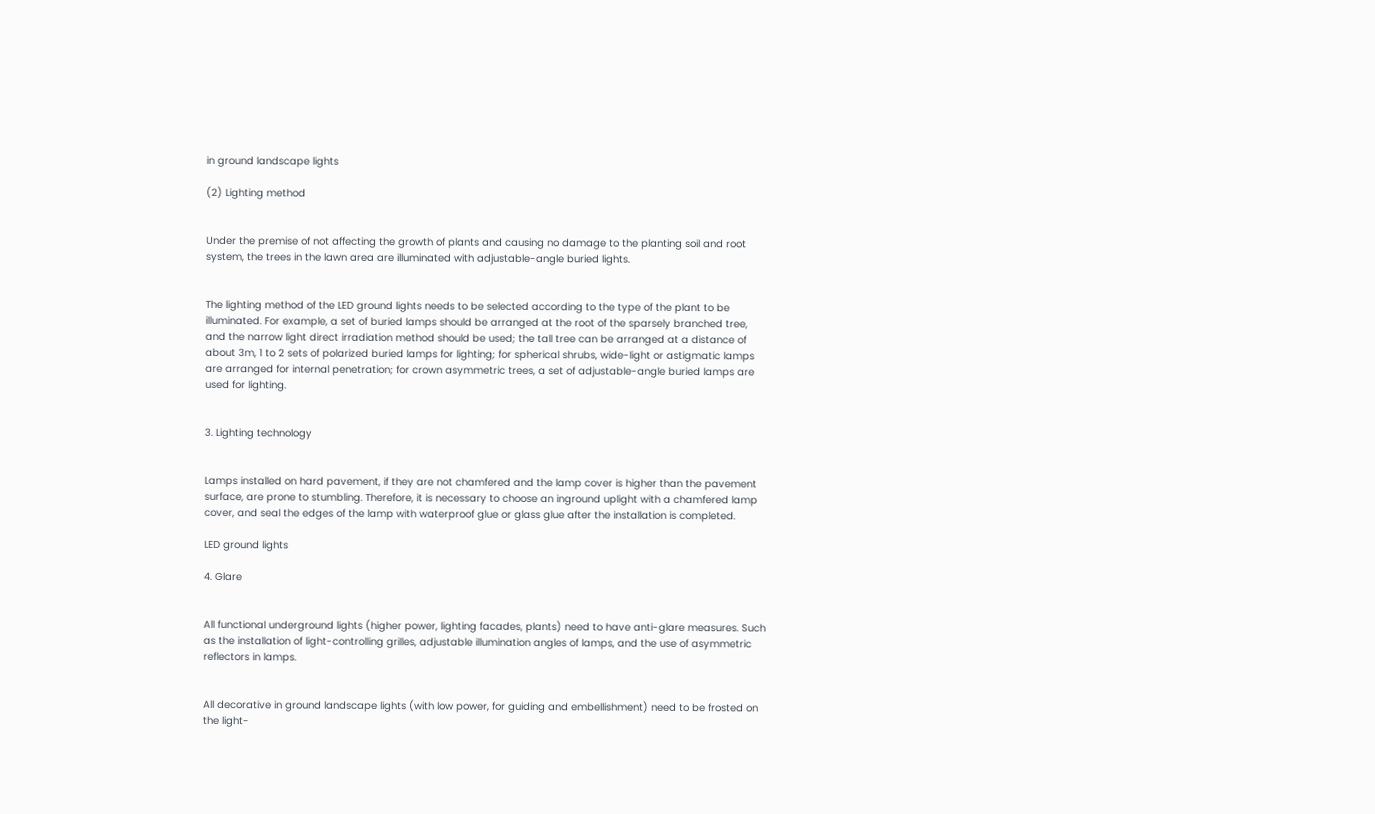in ground landscape lights

(2) Lighting method


Under the premise of not affecting the growth of plants and causing no damage to the planting soil and root system, the trees in the lawn area are illuminated with adjustable-angle buried lights.


The lighting method of the LED ground lights needs to be selected according to the type of the plant to be illuminated. For example, a set of buried lamps should be arranged at the root of the sparsely branched tree, and the narrow light direct irradiation method should be used; the tall tree can be arranged at a distance of about 3m, 1 to 2 sets of polarized buried lamps for lighting; for spherical shrubs, wide-light or astigmatic lamps are arranged for internal penetration; for crown asymmetric trees, a set of adjustable-angle buried lamps are used for lighting.


3. Lighting technology


Lamps installed on hard pavement, if they are not chamfered and the lamp cover is higher than the pavement surface, are prone to stumbling. Therefore, it is necessary to choose an inground uplight with a chamfered lamp cover, and seal the edges of the lamp with waterproof glue or glass glue after the installation is completed.

LED ground lights

4. Glare


All functional underground lights (higher power, lighting facades, plants) need to have anti-glare measures. Such as the installation of light-controlling grilles, adjustable illumination angles of lamps, and the use of asymmetric reflectors in lamps.


All decorative in ground landscape lights (with low power, for guiding and embellishment) need to be frosted on the light-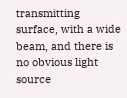transmitting surface, with a wide beam, and there is no obvious light source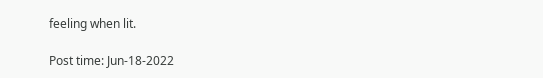feeling when lit.

Post time: Jun-18-2022